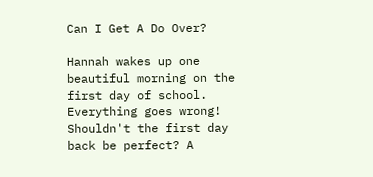Can I Get A Do Over?

Hannah wakes up one beautiful morning on the first day of school. Everything goes wrong! Shouldn't the first day back be perfect? A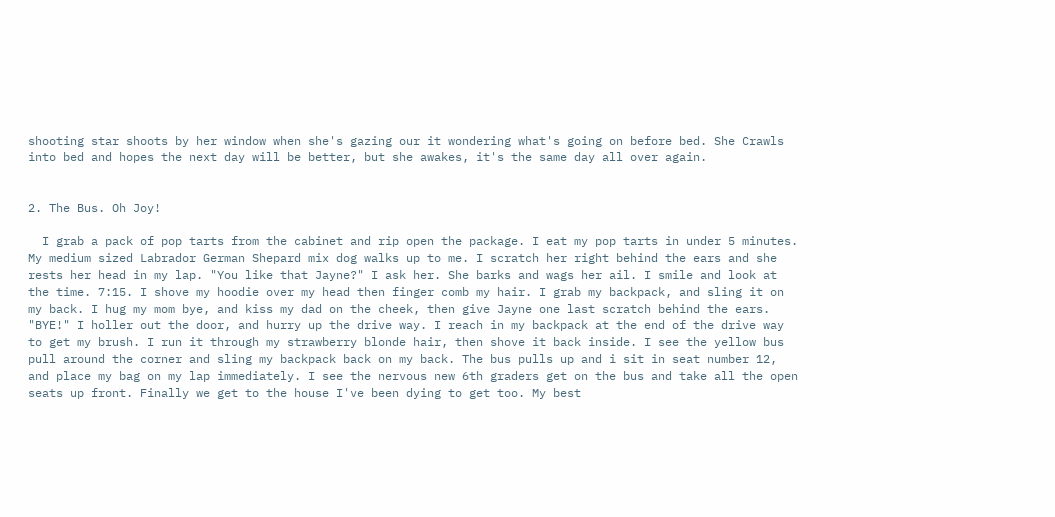shooting star shoots by her window when she's gazing our it wondering what's going on before bed. She Crawls into bed and hopes the next day will be better, but she awakes, it's the same day all over again.


2. The Bus. Oh Joy!

  I grab a pack of pop tarts from the cabinet and rip open the package. I eat my pop tarts in under 5 minutes. My medium sized Labrador German Shepard mix dog walks up to me. I scratch her right behind the ears and she rests her head in my lap. "You like that Jayne?" I ask her. She barks and wags her ail. I smile and look at the time. 7:15. I shove my hoodie over my head then finger comb my hair. I grab my backpack, and sling it on my back. I hug my mom bye, and kiss my dad on the cheek, then give Jayne one last scratch behind the ears. "BYE!" I holler out the door, and hurry up the drive way. I reach in my backpack at the end of the drive way to get my brush. I run it through my strawberry blonde hair, then shove it back inside. I see the yellow bus pull around the corner and sling my backpack back on my back. The bus pulls up and i sit in seat number 12, and place my bag on my lap immediately. I see the nervous new 6th graders get on the bus and take all the open seats up front. Finally we get to the house I've been dying to get too. My best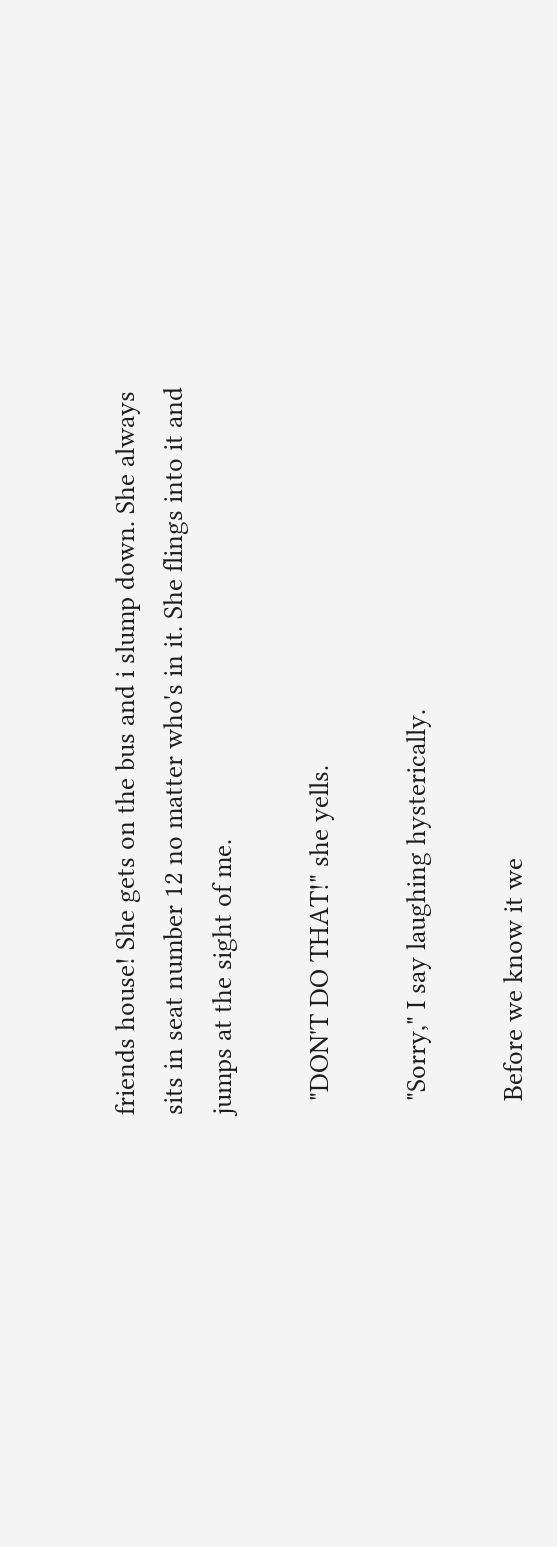friends house! She gets on the bus and i slump down. She always sits in seat number 12 no matter who's in it. She flings into it and jumps at the sight of me.

  "DON'T DO THAT!" she yells.

  "Sorry," I say laughing hysterically.

  Before we know it we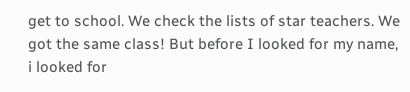get to school. We check the lists of star teachers. We got the same class! But before I looked for my name, i looked for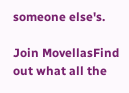someone else's.

Join MovellasFind out what all the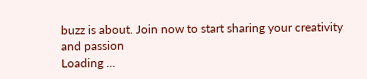buzz is about. Join now to start sharing your creativity and passion
Loading ...